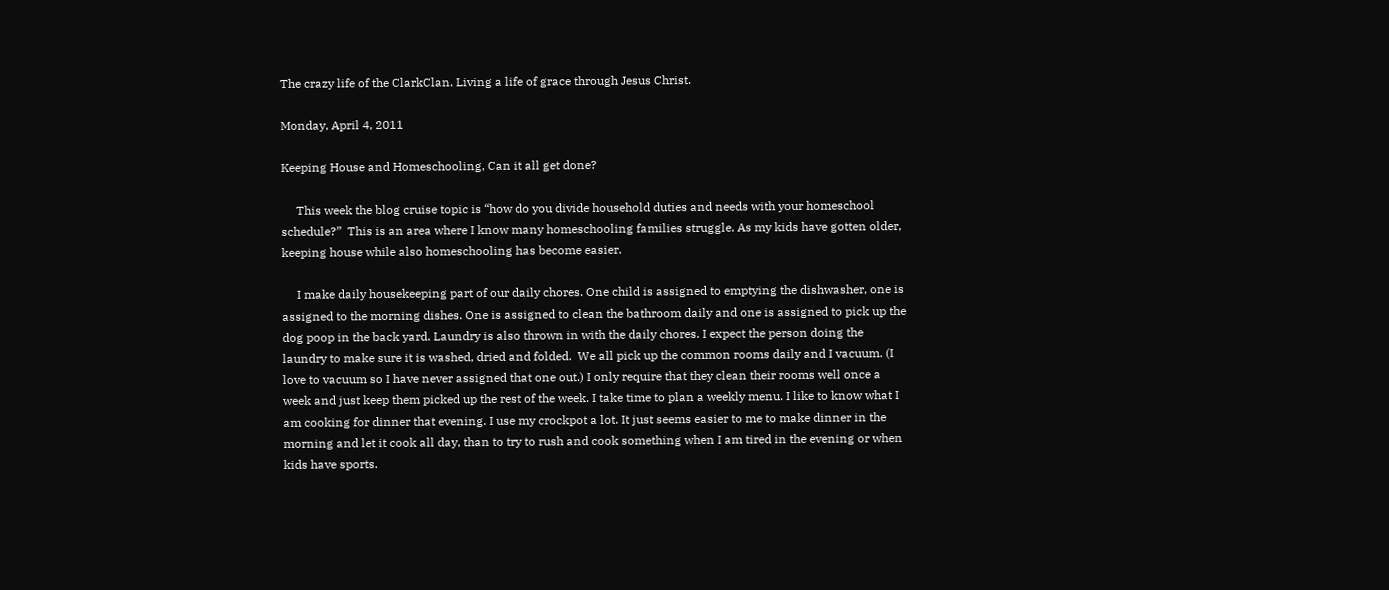The crazy life of the ClarkClan. Living a life of grace through Jesus Christ.

Monday, April 4, 2011

Keeping House and Homeschooling, Can it all get done?

     This week the blog cruise topic is “how do you divide household duties and needs with your homeschool schedule?”  This is an area where I know many homeschooling families struggle. As my kids have gotten older, keeping house while also homeschooling has become easier.

     I make daily housekeeping part of our daily chores. One child is assigned to emptying the dishwasher, one is assigned to the morning dishes. One is assigned to clean the bathroom daily and one is assigned to pick up the dog poop in the back yard. Laundry is also thrown in with the daily chores. I expect the person doing the laundry to make sure it is washed, dried and folded.  We all pick up the common rooms daily and I vacuum. (I love to vacuum so I have never assigned that one out.) I only require that they clean their rooms well once a week and just keep them picked up the rest of the week. I take time to plan a weekly menu. I like to know what I am cooking for dinner that evening. I use my crockpot a lot. It just seems easier to me to make dinner in the morning and let it cook all day, than to try to rush and cook something when I am tired in the evening or when kids have sports.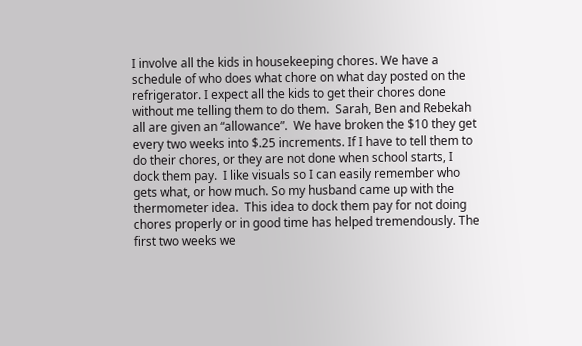I involve all the kids in housekeeping chores. We have a schedule of who does what chore on what day posted on the refrigerator. I expect all the kids to get their chores done without me telling them to do them.  Sarah, Ben and Rebekah all are given an “allowance”.  We have broken the $10 they get every two weeks into $.25 increments. If I have to tell them to do their chores, or they are not done when school starts, I dock them pay.  I like visuals so I can easily remember who gets what, or how much. So my husband came up with the thermometer idea.  This idea to dock them pay for not doing chores properly or in good time has helped tremendously. The first two weeks we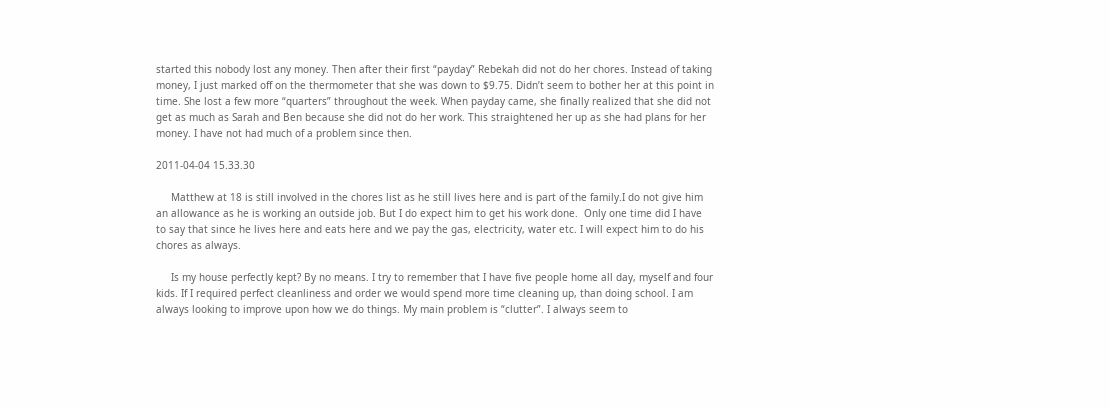started this nobody lost any money. Then after their first “payday” Rebekah did not do her chores. Instead of taking money, I just marked off on the thermometer that she was down to $9.75. Didn’t seem to bother her at this point in time. She lost a few more “quarters” throughout the week. When payday came, she finally realized that she did not get as much as Sarah and Ben because she did not do her work. This straightened her up as she had plans for her money. I have not had much of a problem since then.

2011-04-04 15.33.30

     Matthew at 18 is still involved in the chores list as he still lives here and is part of the family.I do not give him an allowance as he is working an outside job. But I do expect him to get his work done.  Only one time did I have to say that since he lives here and eats here and we pay the gas, electricity, water etc. I will expect him to do his chores as always.

     Is my house perfectly kept? By no means. I try to remember that I have five people home all day, myself and four kids. If I required perfect cleanliness and order we would spend more time cleaning up, than doing school. I am always looking to improve upon how we do things. My main problem is “clutter”. I always seem to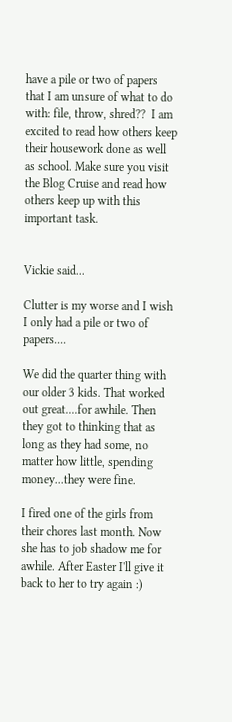have a pile or two of papers that I am unsure of what to do with: file, throw, shred??  I am excited to read how others keep their housework done as well as school. Make sure you visit the Blog Cruise and read how others keep up with this important task.


Vickie said...

Clutter is my worse and I wish I only had a pile or two of papers....

We did the quarter thing with our older 3 kids. That worked out great....for awhile. Then they got to thinking that as long as they had some, no matter how little, spending money...they were fine.

I fired one of the girls from their chores last month. Now she has to job shadow me for awhile. After Easter I'll give it back to her to try again :)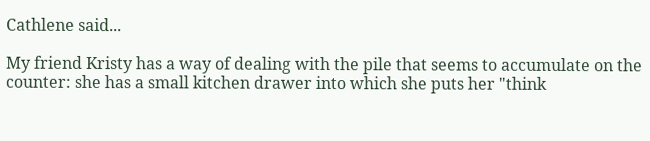Cathlene said...

My friend Kristy has a way of dealing with the pile that seems to accumulate on the counter: she has a small kitchen drawer into which she puts her "think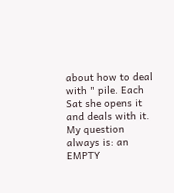about how to deal with " pile. Each Sat she opens it and deals with it. My question always is: an EMPTY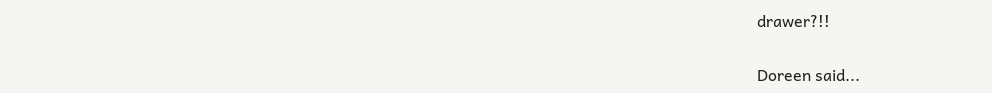drawer?!!

Doreen said...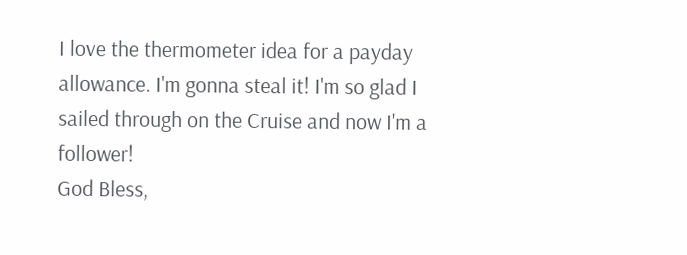I love the thermometer idea for a payday allowance. I'm gonna steal it! I'm so glad I sailed through on the Cruise and now I'm a follower!
God Bless,